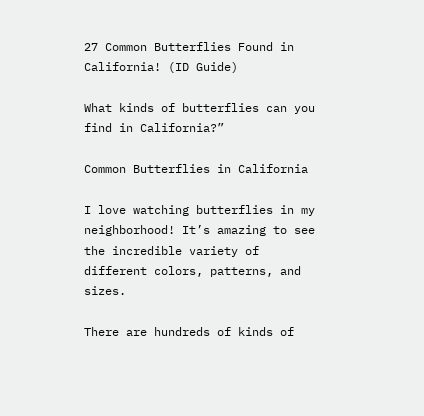27 Common Butterflies Found in California! (ID Guide)

What kinds of butterflies can you find in California?”

Common Butterflies in California

I love watching butterflies in my neighborhood! It’s amazing to see the incredible variety of different colors, patterns, and sizes.

There are hundreds of kinds of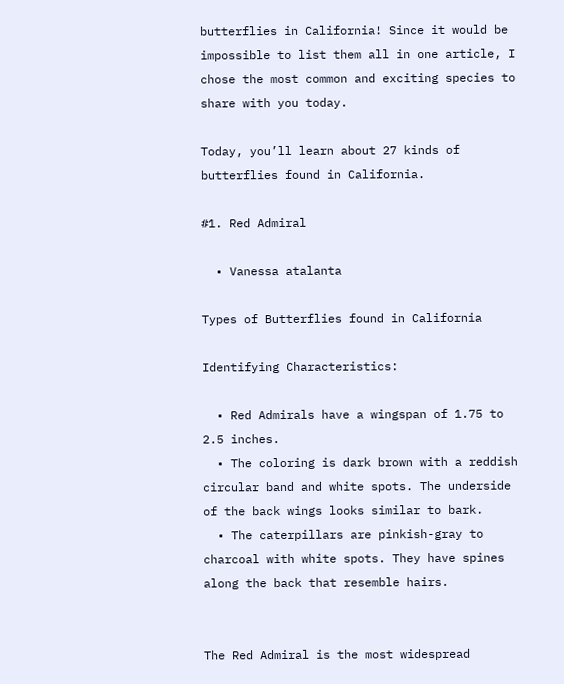butterflies in California! Since it would be impossible to list them all in one article, I chose the most common and exciting species to share with you today.

Today, you’ll learn about 27 kinds of butterflies found in California.

#1. Red Admiral

  • Vanessa atalanta

Types of Butterflies found in California

Identifying Characteristics:

  • Red Admirals have a wingspan of 1.75 to 2.5 inches.
  • The coloring is dark brown with a reddish circular band and white spots. The underside of the back wings looks similar to bark.
  • The caterpillars are pinkish-gray to charcoal with white spots. They have spines along the back that resemble hairs.


The Red Admiral is the most widespread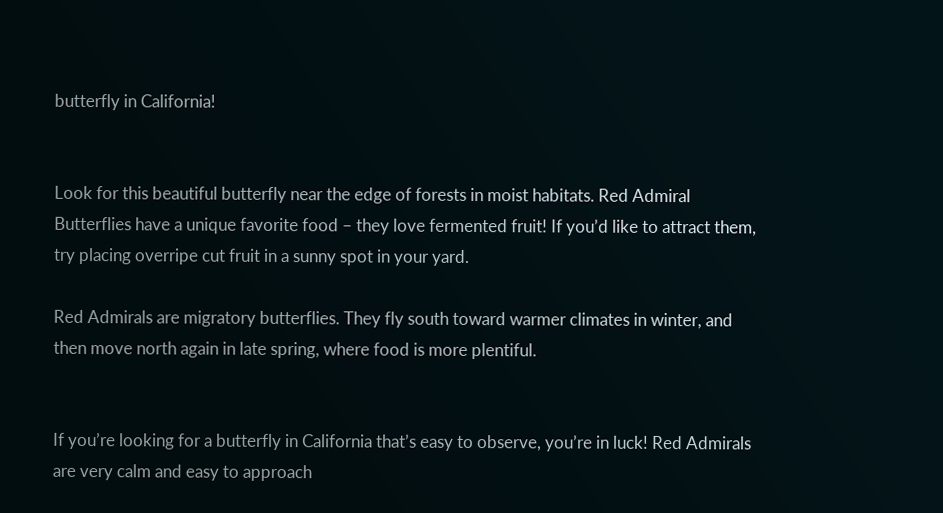butterfly in California!


Look for this beautiful butterfly near the edge of forests in moist habitats. Red Admiral Butterflies have a unique favorite food – they love fermented fruit! If you’d like to attract them, try placing overripe cut fruit in a sunny spot in your yard.

Red Admirals are migratory butterflies. They fly south toward warmer climates in winter, and then move north again in late spring, where food is more plentiful.


If you’re looking for a butterfly in California that’s easy to observe, you’re in luck! Red Admirals are very calm and easy to approach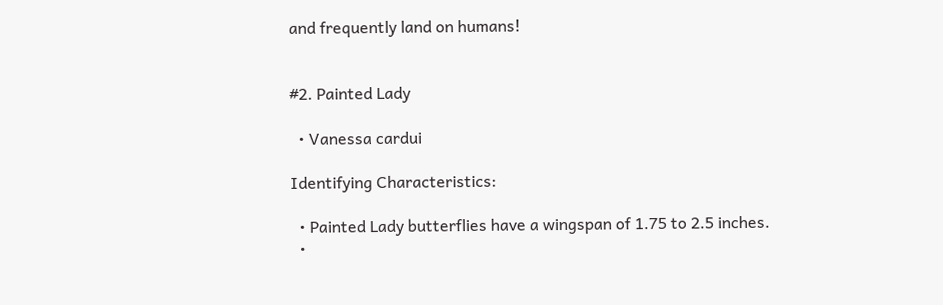and frequently land on humans!


#2. Painted Lady

  • Vanessa cardui

Identifying Characteristics:

  • Painted Lady butterflies have a wingspan of 1.75 to 2.5 inches.
  •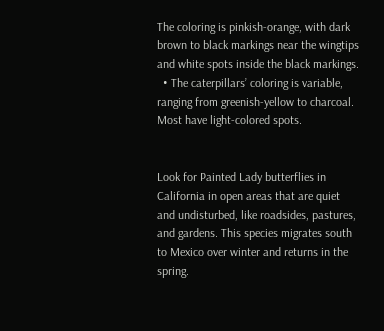The coloring is pinkish-orange, with dark brown to black markings near the wingtips and white spots inside the black markings.
  • The caterpillars’ coloring is variable, ranging from greenish-yellow to charcoal. Most have light-colored spots.


Look for Painted Lady butterflies in California in open areas that are quiet and undisturbed, like roadsides, pastures, and gardens. This species migrates south to Mexico over winter and returns in the spring.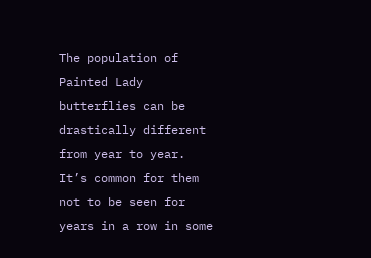The population of Painted Lady butterflies can be drastically different from year to year. It’s common for them not to be seen for years in a row in some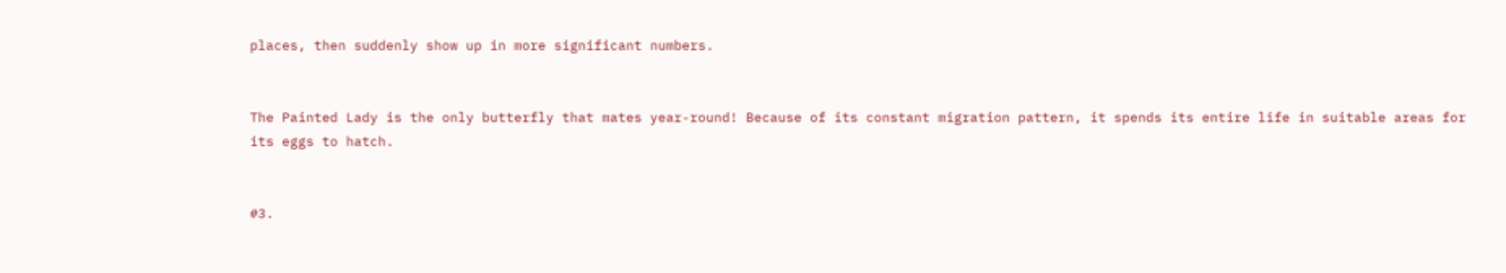places, then suddenly show up in more significant numbers.


The Painted Lady is the only butterfly that mates year-round! Because of its constant migration pattern, it spends its entire life in suitable areas for its eggs to hatch.


#3.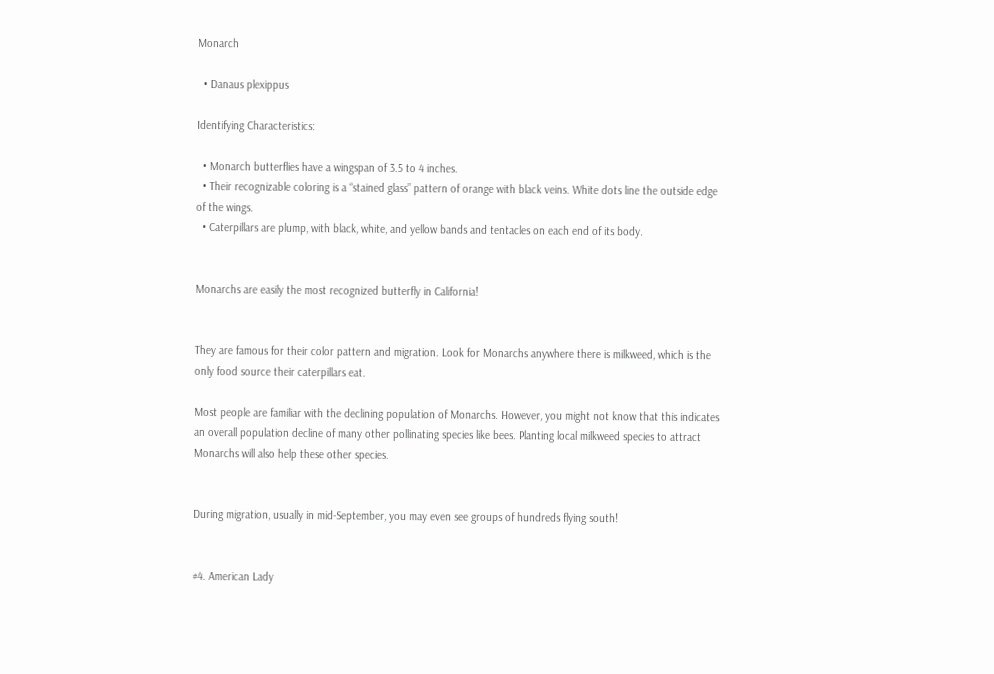Monarch

  • Danaus plexippus

Identifying Characteristics:

  • Monarch butterflies have a wingspan of 3.5 to 4 inches.
  • Their recognizable coloring is a “stained glass” pattern of orange with black veins. White dots line the outside edge of the wings.
  • Caterpillars are plump, with black, white, and yellow bands and tentacles on each end of its body.


Monarchs are easily the most recognized butterfly in California!


They are famous for their color pattern and migration. Look for Monarchs anywhere there is milkweed, which is the only food source their caterpillars eat.

Most people are familiar with the declining population of Monarchs. However, you might not know that this indicates an overall population decline of many other pollinating species like bees. Planting local milkweed species to attract Monarchs will also help these other species.


During migration, usually in mid-September, you may even see groups of hundreds flying south!


#4. American Lady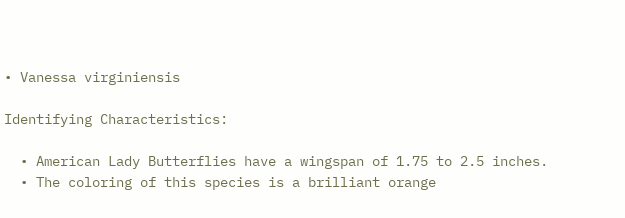• Vanessa virginiensis

Identifying Characteristics:

  • American Lady Butterflies have a wingspan of 1.75 to 2.5 inches.
  • The coloring of this species is a brilliant orange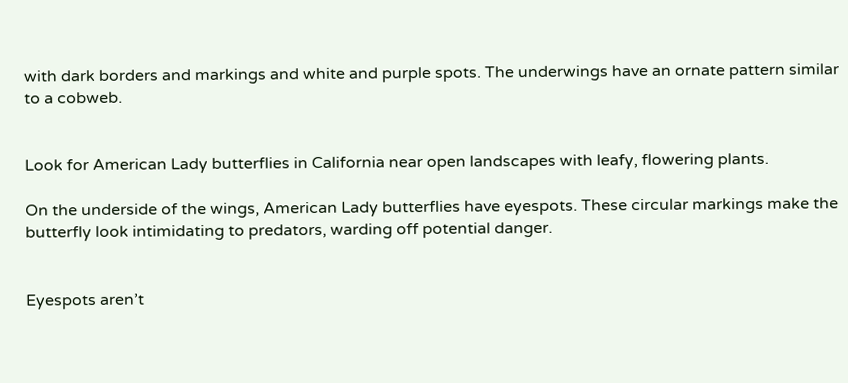with dark borders and markings and white and purple spots. The underwings have an ornate pattern similar to a cobweb.


Look for American Lady butterflies in California near open landscapes with leafy, flowering plants.

On the underside of the wings, American Lady butterflies have eyespots. These circular markings make the butterfly look intimidating to predators, warding off potential danger.


Eyespots aren’t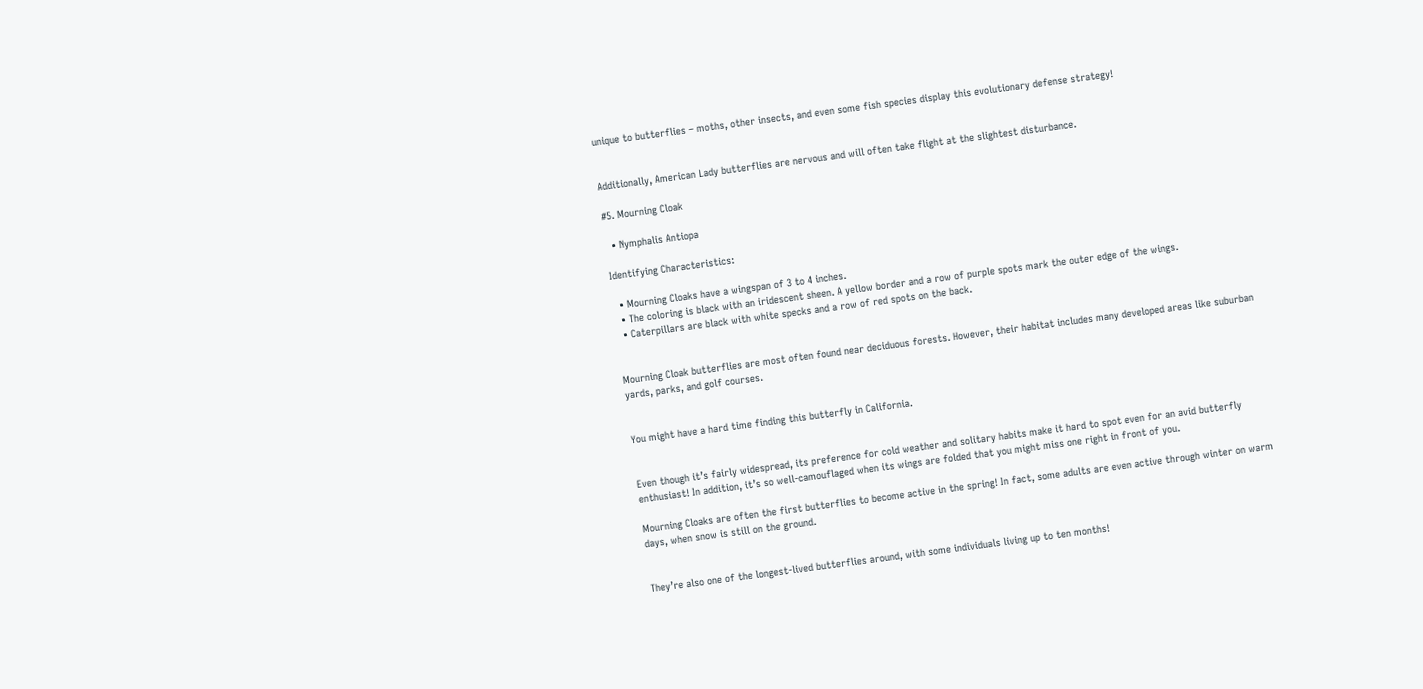unique to butterflies – moths, other insects, and even some fish species display this evolutionary defense strategy!


Additionally, American Lady butterflies are nervous and will often take flight at the slightest disturbance.

#5. Mourning Cloak

  • Nymphalis Antiopa

Identifying Characteristics:

  • Mourning Cloaks have a wingspan of 3 to 4 inches.
  • The coloring is black with an iridescent sheen. A yellow border and a row of purple spots mark the outer edge of the wings.
  • Caterpillars are black with white specks and a row of red spots on the back.


Mourning Cloak butterflies are most often found near deciduous forests. However, their habitat includes many developed areas like suburban yards, parks, and golf courses.


You might have a hard time finding this butterfly in California.


Even though it’s fairly widespread, its preference for cold weather and solitary habits make it hard to spot even for an avid butterfly enthusiast! In addition, it’s so well-camouflaged when its wings are folded that you might miss one right in front of you.

Mourning Cloaks are often the first butterflies to become active in the spring! In fact, some adults are even active through winter on warm days, when snow is still on the ground.


They’re also one of the longest-lived butterflies around, with some individuals living up to ten months!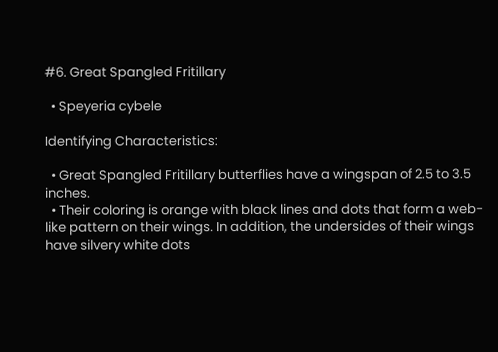#6. Great Spangled Fritillary

  • Speyeria cybele

Identifying Characteristics:

  • Great Spangled Fritillary butterflies have a wingspan of 2.5 to 3.5 inches.
  • Their coloring is orange with black lines and dots that form a web-like pattern on their wings. In addition, the undersides of their wings have silvery white dots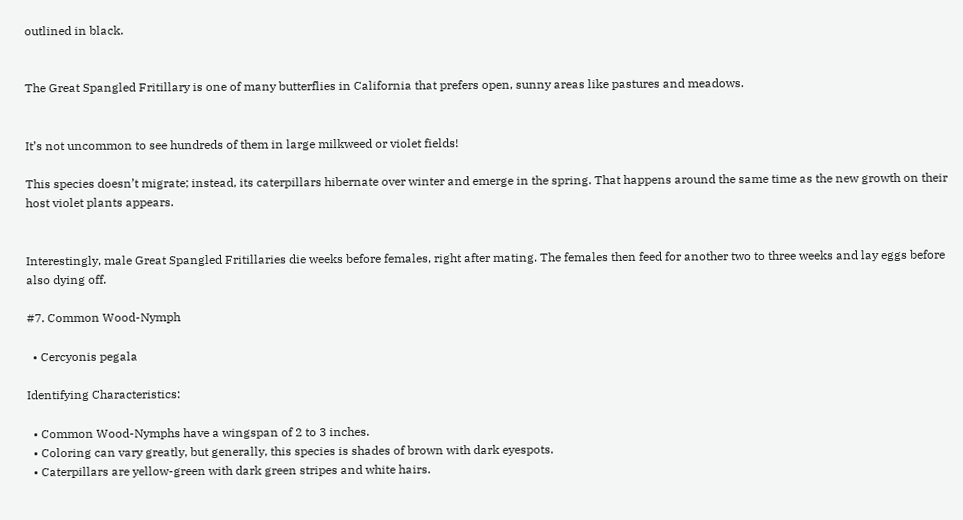outlined in black.


The Great Spangled Fritillary is one of many butterflies in California that prefers open, sunny areas like pastures and meadows.


It’s not uncommon to see hundreds of them in large milkweed or violet fields!

This species doesn’t migrate; instead, its caterpillars hibernate over winter and emerge in the spring. That happens around the same time as the new growth on their host violet plants appears.


Interestingly, male Great Spangled Fritillaries die weeks before females, right after mating. The females then feed for another two to three weeks and lay eggs before also dying off.

#7. Common Wood-Nymph

  • Cercyonis pegala

Identifying Characteristics:

  • Common Wood-Nymphs have a wingspan of 2 to 3 inches.
  • Coloring can vary greatly, but generally, this species is shades of brown with dark eyespots.
  • Caterpillars are yellow-green with dark green stripes and white hairs.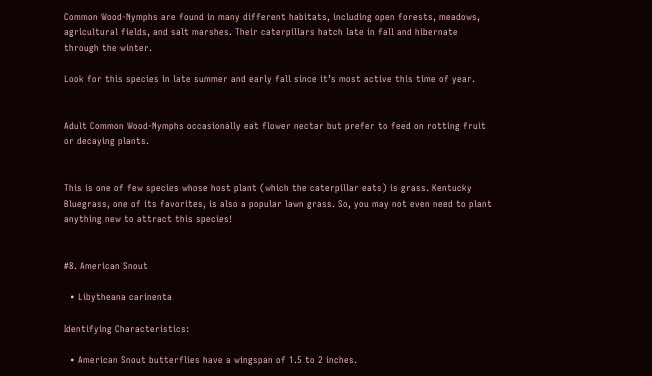Common Wood-Nymphs are found in many different habitats, including open forests, meadows, agricultural fields, and salt marshes. Their caterpillars hatch late in fall and hibernate through the winter.

Look for this species in late summer and early fall since it’s most active this time of year.


Adult Common Wood-Nymphs occasionally eat flower nectar but prefer to feed on rotting fruit or decaying plants.


This is one of few species whose host plant (which the caterpillar eats) is grass. Kentucky Bluegrass, one of its favorites, is also a popular lawn grass. So, you may not even need to plant anything new to attract this species!


#8. American Snout

  • Libytheana carinenta

Identifying Characteristics:

  • American Snout butterflies have a wingspan of 1.5 to 2 inches.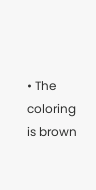• The coloring is brown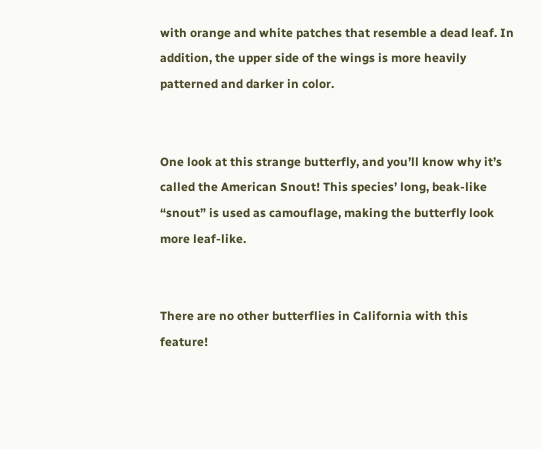with orange and white patches that resemble a dead leaf. In addition, the upper side of the wings is more heavily patterned and darker in color.


One look at this strange butterfly, and you’ll know why it’s called the American Snout! This species’ long, beak-like “snout” is used as camouflage, making the butterfly look more leaf-like.


There are no other butterflies in California with this feature!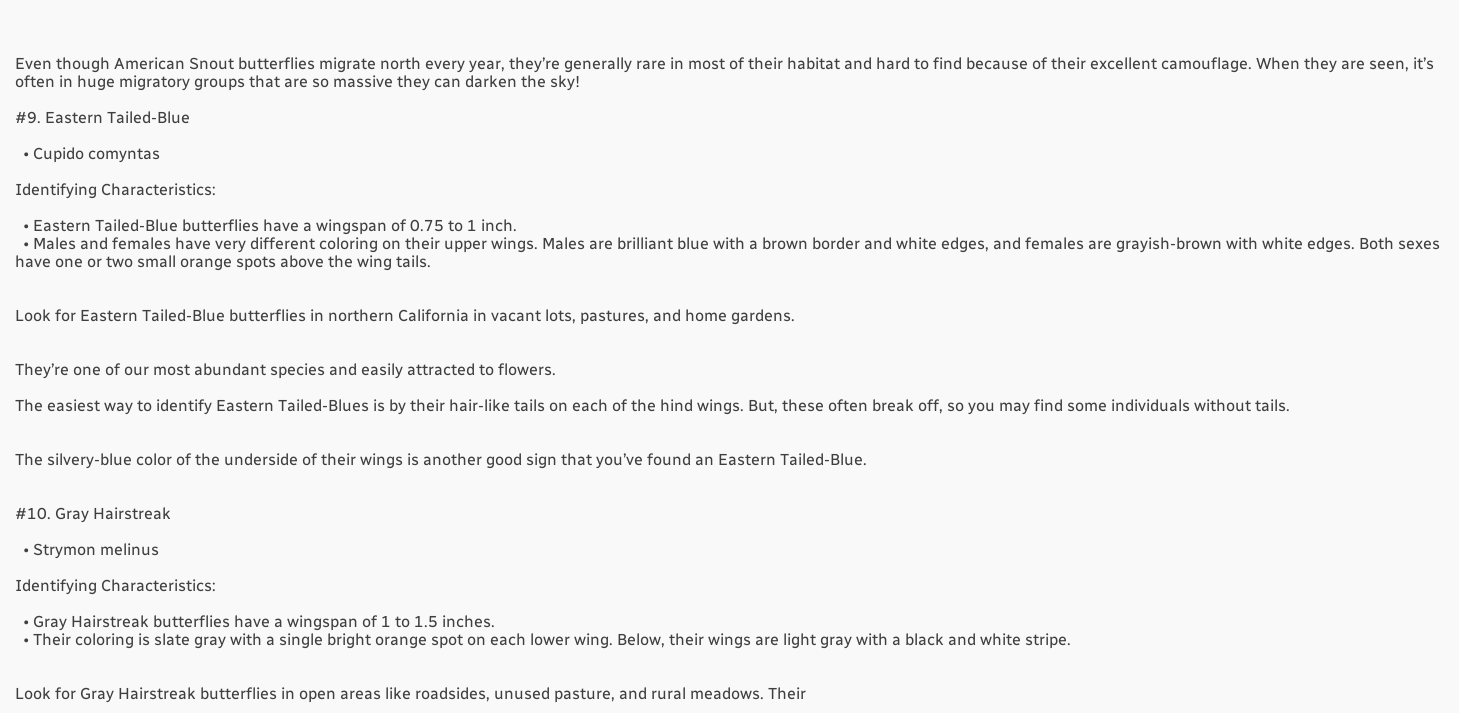Even though American Snout butterflies migrate north every year, they’re generally rare in most of their habitat and hard to find because of their excellent camouflage. When they are seen, it’s often in huge migratory groups that are so massive they can darken the sky!

#9. Eastern Tailed-Blue

  • Cupido comyntas

Identifying Characteristics:

  • Eastern Tailed-Blue butterflies have a wingspan of 0.75 to 1 inch.
  • Males and females have very different coloring on their upper wings. Males are brilliant blue with a brown border and white edges, and females are grayish-brown with white edges. Both sexes have one or two small orange spots above the wing tails.


Look for Eastern Tailed-Blue butterflies in northern California in vacant lots, pastures, and home gardens.


They’re one of our most abundant species and easily attracted to flowers.

The easiest way to identify Eastern Tailed-Blues is by their hair-like tails on each of the hind wings. But, these often break off, so you may find some individuals without tails.


The silvery-blue color of the underside of their wings is another good sign that you’ve found an Eastern Tailed-Blue.


#10. Gray Hairstreak

  • Strymon melinus

Identifying Characteristics:

  • Gray Hairstreak butterflies have a wingspan of 1 to 1.5 inches.
  • Their coloring is slate gray with a single bright orange spot on each lower wing. Below, their wings are light gray with a black and white stripe.


Look for Gray Hairstreak butterflies in open areas like roadsides, unused pasture, and rural meadows. Their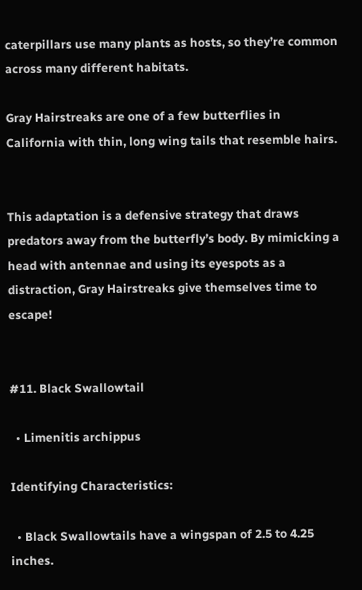caterpillars use many plants as hosts, so they’re common across many different habitats.

Gray Hairstreaks are one of a few butterflies in California with thin, long wing tails that resemble hairs.


This adaptation is a defensive strategy that draws predators away from the butterfly’s body. By mimicking a head with antennae and using its eyespots as a distraction, Gray Hairstreaks give themselves time to escape!


#11. Black Swallowtail

  • Limenitis archippus

Identifying Characteristics:

  • Black Swallowtails have a wingspan of 2.5 to 4.25 inches.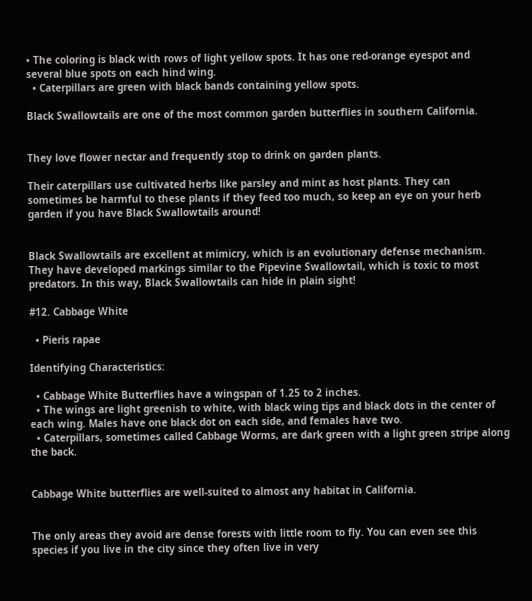• The coloring is black with rows of light yellow spots. It has one red-orange eyespot and several blue spots on each hind wing.
  • Caterpillars are green with black bands containing yellow spots.

Black Swallowtails are one of the most common garden butterflies in southern California.


They love flower nectar and frequently stop to drink on garden plants.

Their caterpillars use cultivated herbs like parsley and mint as host plants. They can sometimes be harmful to these plants if they feed too much, so keep an eye on your herb garden if you have Black Swallowtails around!


Black Swallowtails are excellent at mimicry, which is an evolutionary defense mechanism. They have developed markings similar to the Pipevine Swallowtail, which is toxic to most predators. In this way, Black Swallowtails can hide in plain sight!

#12. Cabbage White

  • Pieris rapae

Identifying Characteristics:

  • Cabbage White Butterflies have a wingspan of 1.25 to 2 inches.
  • The wings are light greenish to white, with black wing tips and black dots in the center of each wing. Males have one black dot on each side, and females have two.
  • Caterpillars, sometimes called Cabbage Worms, are dark green with a light green stripe along the back.


Cabbage White butterflies are well-suited to almost any habitat in California.


The only areas they avoid are dense forests with little room to fly. You can even see this species if you live in the city since they often live in very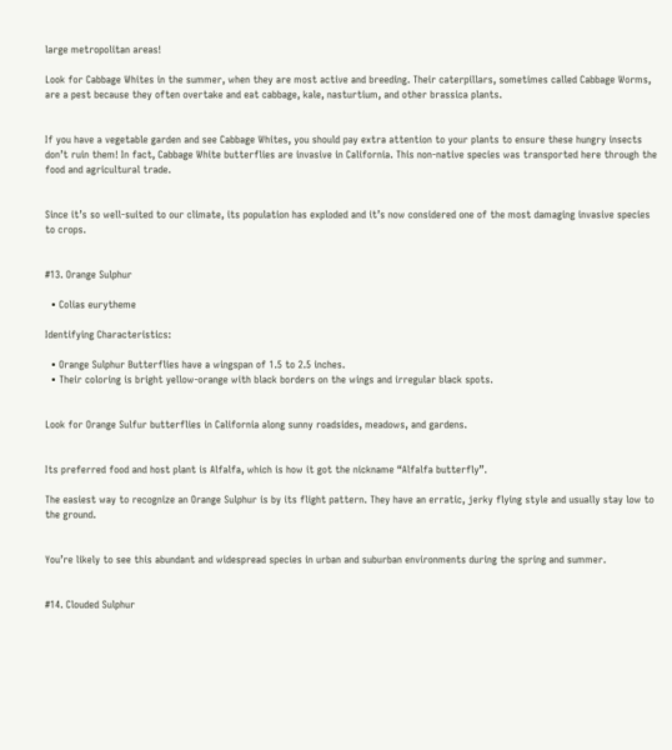large metropolitan areas!

Look for Cabbage Whites in the summer, when they are most active and breeding. Their caterpillars, sometimes called Cabbage Worms, are a pest because they often overtake and eat cabbage, kale, nasturtium, and other brassica plants.


If you have a vegetable garden and see Cabbage Whites, you should pay extra attention to your plants to ensure these hungry insects don’t ruin them! In fact, Cabbage White butterflies are invasive in California. This non-native species was transported here through the food and agricultural trade.


Since it’s so well-suited to our climate, its population has exploded and it’s now considered one of the most damaging invasive species to crops.


#13. Orange Sulphur

  • Colias eurytheme

Identifying Characteristics:

  • Orange Sulphur Butterflies have a wingspan of 1.5 to 2.5 inches.
  • Their coloring is bright yellow-orange with black borders on the wings and irregular black spots.


Look for Orange Sulfur butterflies in California along sunny roadsides, meadows, and gardens.


Its preferred food and host plant is Alfalfa, which is how it got the nickname “Alfalfa butterfly”.

The easiest way to recognize an Orange Sulphur is by its flight pattern. They have an erratic, jerky flying style and usually stay low to the ground.


You’re likely to see this abundant and widespread species in urban and suburban environments during the spring and summer.


#14. Clouded Sulphur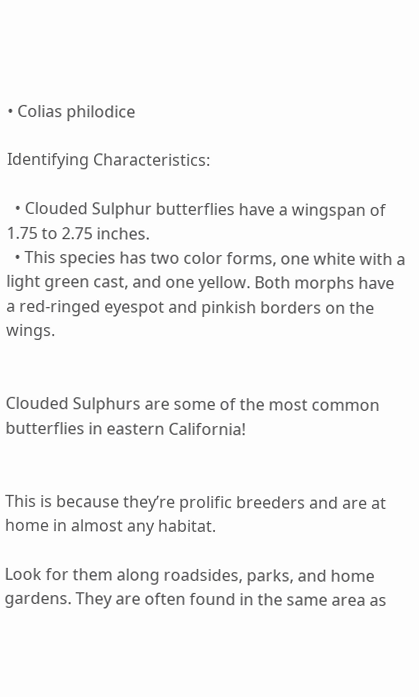• Colias philodice

Identifying Characteristics:

  • Clouded Sulphur butterflies have a wingspan of 1.75 to 2.75 inches.
  • This species has two color forms, one white with a light green cast, and one yellow. Both morphs have a red-ringed eyespot and pinkish borders on the wings.


Clouded Sulphurs are some of the most common butterflies in eastern California!


This is because they’re prolific breeders and are at home in almost any habitat.

Look for them along roadsides, parks, and home gardens. They are often found in the same area as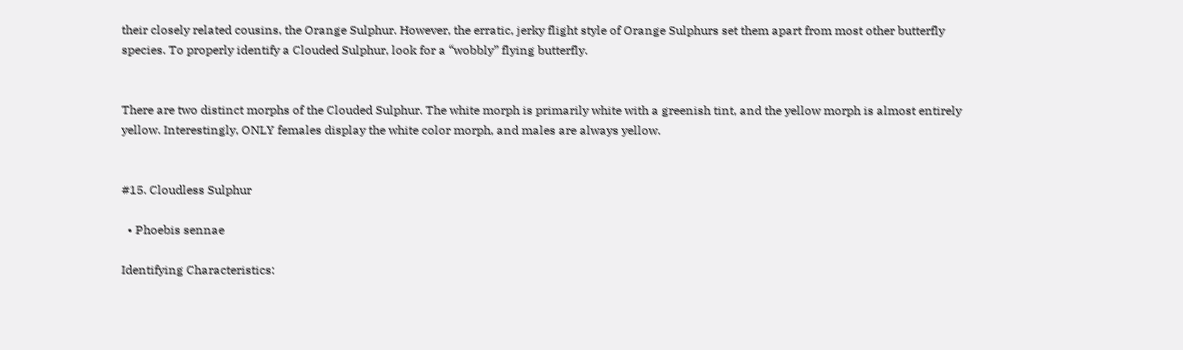their closely related cousins, the Orange Sulphur. However, the erratic, jerky flight style of Orange Sulphurs set them apart from most other butterfly species. To properly identify a Clouded Sulphur, look for a “wobbly” flying butterfly.


There are two distinct morphs of the Clouded Sulphur. The white morph is primarily white with a greenish tint, and the yellow morph is almost entirely yellow. Interestingly, ONLY females display the white color morph, and males are always yellow.


#15. Cloudless Sulphur

  • Phoebis sennae

Identifying Characteristics: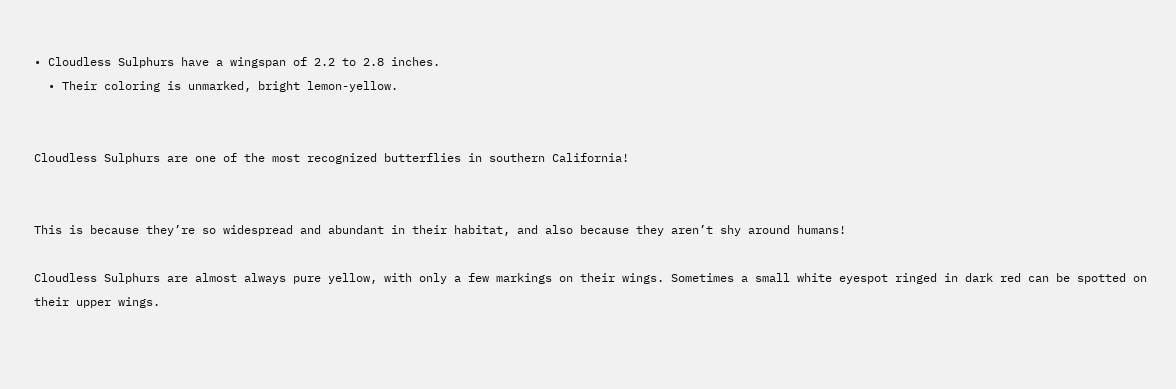• Cloudless Sulphurs have a wingspan of 2.2 to 2.8 inches.
  • Their coloring is unmarked, bright lemon-yellow.


Cloudless Sulphurs are one of the most recognized butterflies in southern California!


This is because they’re so widespread and abundant in their habitat, and also because they aren’t shy around humans!

Cloudless Sulphurs are almost always pure yellow, with only a few markings on their wings. Sometimes a small white eyespot ringed in dark red can be spotted on their upper wings.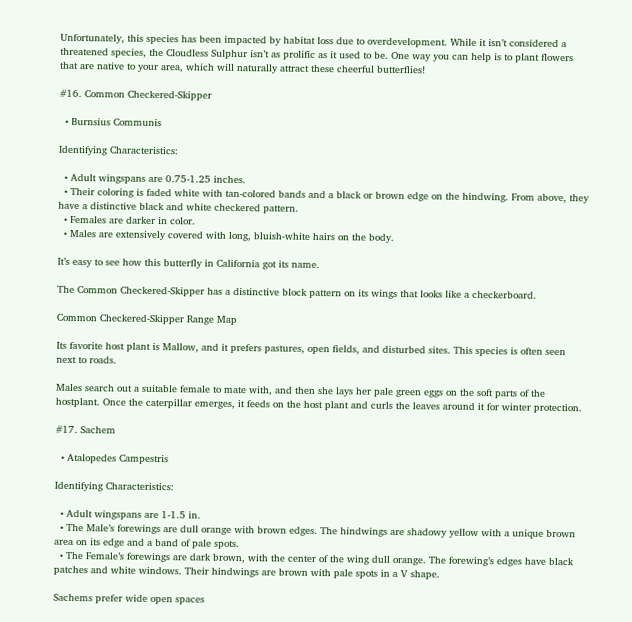Unfortunately, this species has been impacted by habitat loss due to overdevelopment. While it isn’t considered a threatened species, the Cloudless Sulphur isn’t as prolific as it used to be. One way you can help is to plant flowers that are native to your area, which will naturally attract these cheerful butterflies!

#16. Common Checkered-Skipper

  • Burnsius Communis

Identifying Characteristics:

  • Adult wingspans are 0.75-1.25 inches.
  • Their coloring is faded white with tan-colored bands and a black or brown edge on the hindwing. From above, they have a distinctive black and white checkered pattern.
  • Females are darker in color.
  • Males are extensively covered with long, bluish-white hairs on the body.

It’s easy to see how this butterfly in California got its name.

The Common Checkered-Skipper has a distinctive block pattern on its wings that looks like a checkerboard.

Common Checkered-Skipper Range Map

Its favorite host plant is Mallow, and it prefers pastures, open fields, and disturbed sites. This species is often seen next to roads.

Males search out a suitable female to mate with, and then she lays her pale green eggs on the soft parts of the hostplant. Once the caterpillar emerges, it feeds on the host plant and curls the leaves around it for winter protection.

#17. Sachem

  • Atalopedes Campestris

Identifying Characteristics:

  • Adult wingspans are 1-1.5 in.
  • The Male’s forewings are dull orange with brown edges. The hindwings are shadowy yellow with a unique brown area on its edge and a band of pale spots.
  • The Female’s forewings are dark brown, with the center of the wing dull orange. The forewing’s edges have black patches and white windows. Their hindwings are brown with pale spots in a V shape.

Sachems prefer wide open spaces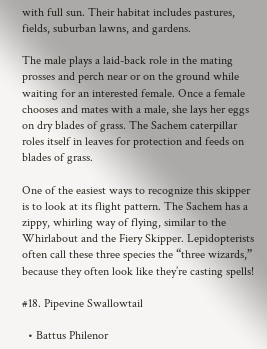with full sun. Their habitat includes pastures, fields, suburban lawns, and gardens.

The male plays a laid-back role in the mating prosses and perch near or on the ground while waiting for an interested female. Once a female chooses and mates with a male, she lays her eggs on dry blades of grass. The Sachem caterpillar roles itself in leaves for protection and feeds on blades of grass.

One of the easiest ways to recognize this skipper is to look at its flight pattern. The Sachem has a zippy, whirling way of flying, similar to the Whirlabout and the Fiery Skipper. Lepidopterists often call these three species the “three wizards,” because they often look like they’re casting spells!

#18. Pipevine Swallowtail

  • Battus Philenor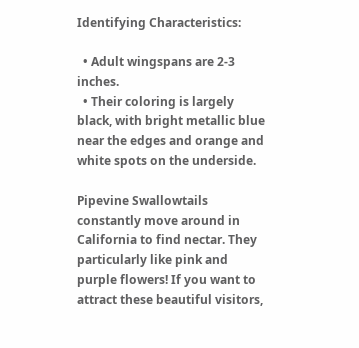Identifying Characteristics:

  • Adult wingspans are 2-3 inches.
  • Their coloring is largely black, with bright metallic blue near the edges and orange and white spots on the underside.

Pipevine Swallowtails constantly move around in California to find nectar. They particularly like pink and purple flowers! If you want to attract these beautiful visitors,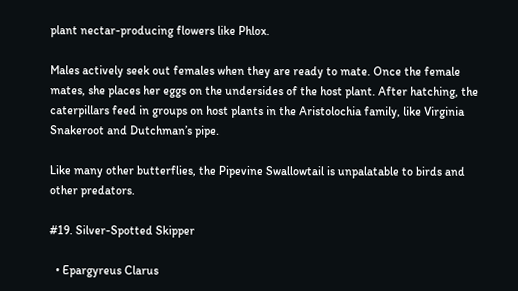plant nectar-producing flowers like Phlox.

Males actively seek out females when they are ready to mate. Once the female mates, she places her eggs on the undersides of the host plant. After hatching, the caterpillars feed in groups on host plants in the Aristolochia family, like Virginia Snakeroot and Dutchman’s pipe.

Like many other butterflies, the Pipevine Swallowtail is unpalatable to birds and other predators.

#19. Silver-Spotted Skipper

  • Epargyreus Clarus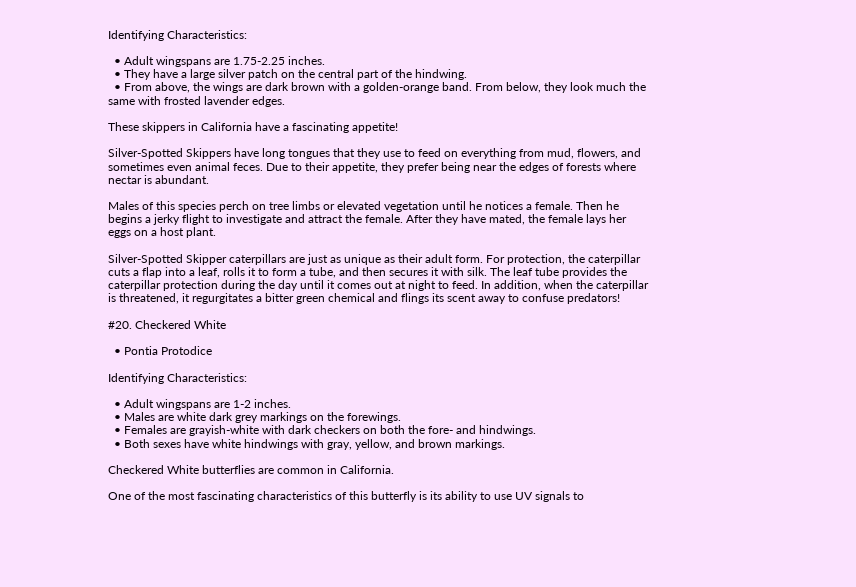Identifying Characteristics:

  • Adult wingspans are 1.75-2.25 inches.
  • They have a large silver patch on the central part of the hindwing.
  • From above, the wings are dark brown with a golden-orange band. From below, they look much the same with frosted lavender edges.

These skippers in California have a fascinating appetite!

Silver-Spotted Skippers have long tongues that they use to feed on everything from mud, flowers, and sometimes even animal feces. Due to their appetite, they prefer being near the edges of forests where nectar is abundant.

Males of this species perch on tree limbs or elevated vegetation until he notices a female. Then he begins a jerky flight to investigate and attract the female. After they have mated, the female lays her eggs on a host plant.

Silver-Spotted Skipper caterpillars are just as unique as their adult form. For protection, the caterpillar cuts a flap into a leaf, rolls it to form a tube, and then secures it with silk. The leaf tube provides the caterpillar protection during the day until it comes out at night to feed. In addition, when the caterpillar is threatened, it regurgitates a bitter green chemical and flings its scent away to confuse predators!

#20. Checkered White

  • Pontia Protodice

Identifying Characteristics:

  • Adult wingspans are 1-2 inches.
  • Males are white dark grey markings on the forewings.
  • Females are grayish-white with dark checkers on both the fore- and hindwings.
  • Both sexes have white hindwings with gray, yellow, and brown markings.

Checkered White butterflies are common in California.

One of the most fascinating characteristics of this butterfly is its ability to use UV signals to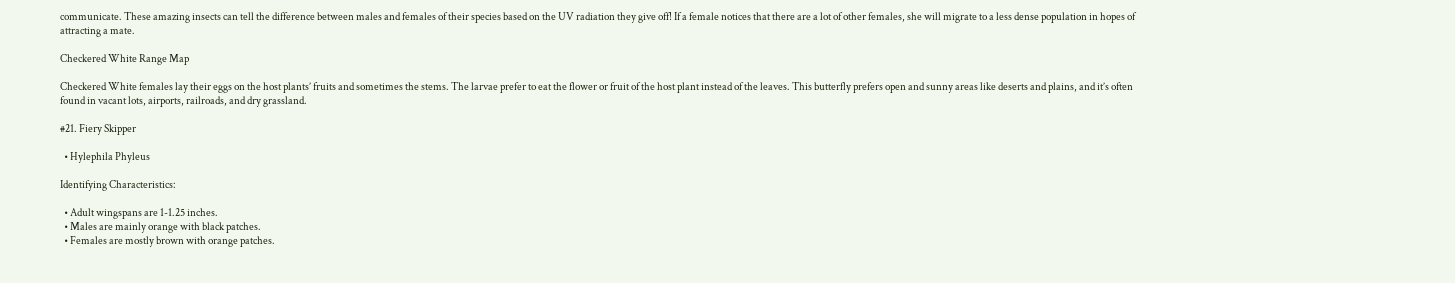communicate. These amazing insects can tell the difference between males and females of their species based on the UV radiation they give off! If a female notices that there are a lot of other females, she will migrate to a less dense population in hopes of attracting a mate.

Checkered White Range Map

Checkered White females lay their eggs on the host plants’ fruits and sometimes the stems. The larvae prefer to eat the flower or fruit of the host plant instead of the leaves. This butterfly prefers open and sunny areas like deserts and plains, and it’s often found in vacant lots, airports, railroads, and dry grassland.

#21. Fiery Skipper

  • Hylephila Phyleus

Identifying Characteristics:

  • Adult wingspans are 1-1.25 inches.
  • Males are mainly orange with black patches.
  • Females are mostly brown with orange patches.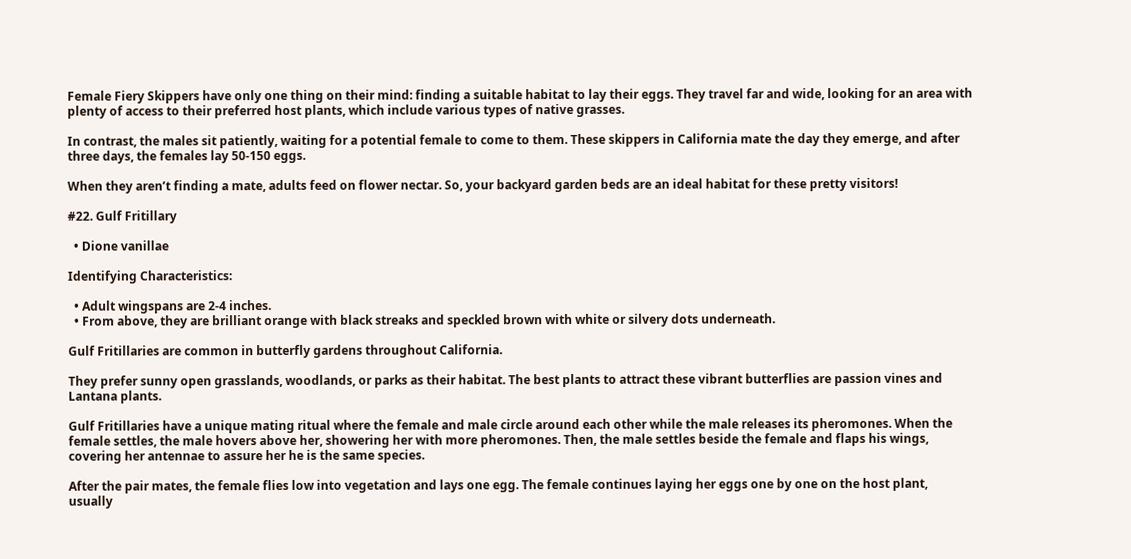Female Fiery Skippers have only one thing on their mind: finding a suitable habitat to lay their eggs. They travel far and wide, looking for an area with plenty of access to their preferred host plants, which include various types of native grasses.

In contrast, the males sit patiently, waiting for a potential female to come to them. These skippers in California mate the day they emerge, and after three days, the females lay 50-150 eggs.

When they aren’t finding a mate, adults feed on flower nectar. So, your backyard garden beds are an ideal habitat for these pretty visitors!

#22. Gulf Fritillary

  • Dione vanillae

Identifying Characteristics:

  • Adult wingspans are 2-4 inches.
  • From above, they are brilliant orange with black streaks and speckled brown with white or silvery dots underneath.

Gulf Fritillaries are common in butterfly gardens throughout California.

They prefer sunny open grasslands, woodlands, or parks as their habitat. The best plants to attract these vibrant butterflies are passion vines and Lantana plants.

Gulf Fritillaries have a unique mating ritual where the female and male circle around each other while the male releases its pheromones. When the female settles, the male hovers above her, showering her with more pheromones. Then, the male settles beside the female and flaps his wings, covering her antennae to assure her he is the same species.

After the pair mates, the female flies low into vegetation and lays one egg. The female continues laying her eggs one by one on the host plant, usually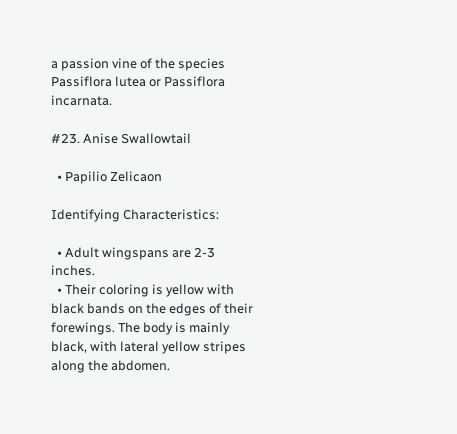a passion vine of the species Passiflora lutea or Passiflora incarnata.

#23. Anise Swallowtail

  • Papilio Zelicaon

Identifying Characteristics:

  • Adult wingspans are 2-3 inches.
  • Their coloring is yellow with black bands on the edges of their forewings. The body is mainly black, with lateral yellow stripes along the abdomen.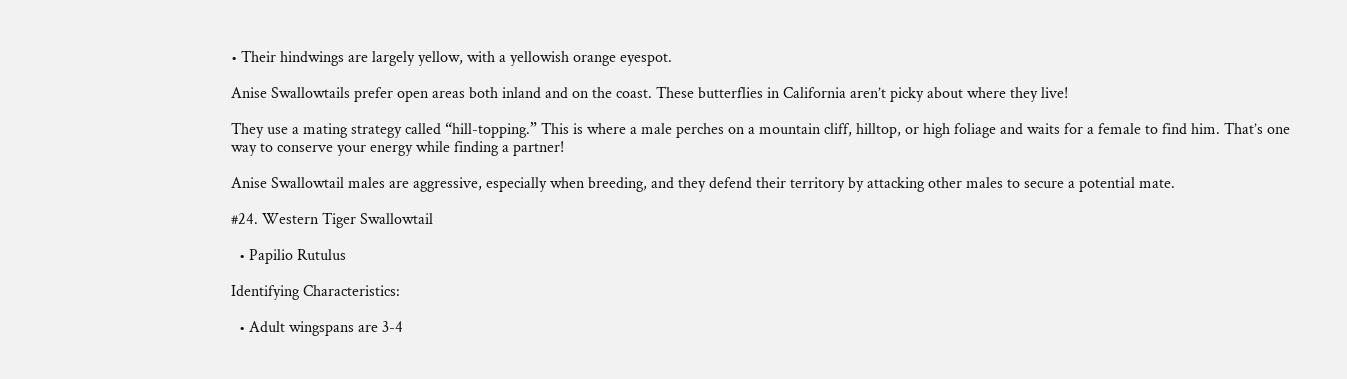• Their hindwings are largely yellow, with a yellowish orange eyespot.

Anise Swallowtails prefer open areas both inland and on the coast. These butterflies in California aren’t picky about where they live!

They use a mating strategy called “hill-topping.” This is where a male perches on a mountain cliff, hilltop, or high foliage and waits for a female to find him. That’s one way to conserve your energy while finding a partner!

Anise Swallowtail males are aggressive, especially when breeding, and they defend their territory by attacking other males to secure a potential mate.

#24. Western Tiger Swallowtail

  • Papilio Rutulus

Identifying Characteristics:

  • Adult wingspans are 3-4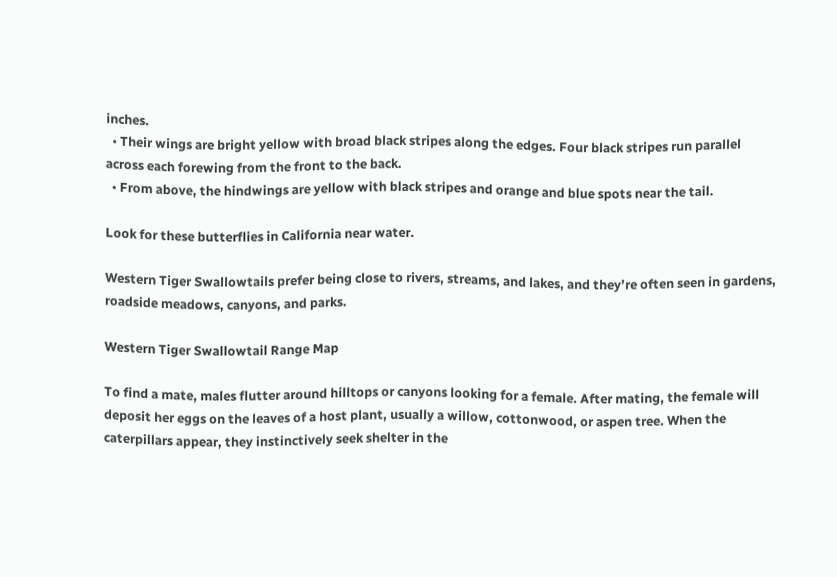inches.
  • Their wings are bright yellow with broad black stripes along the edges. Four black stripes run parallel across each forewing from the front to the back.
  • From above, the hindwings are yellow with black stripes and orange and blue spots near the tail.

Look for these butterflies in California near water.

Western Tiger Swallowtails prefer being close to rivers, streams, and lakes, and they’re often seen in gardens, roadside meadows, canyons, and parks.

Western Tiger Swallowtail Range Map

To find a mate, males flutter around hilltops or canyons looking for a female. After mating, the female will deposit her eggs on the leaves of a host plant, usually a willow, cottonwood, or aspen tree. When the caterpillars appear, they instinctively seek shelter in the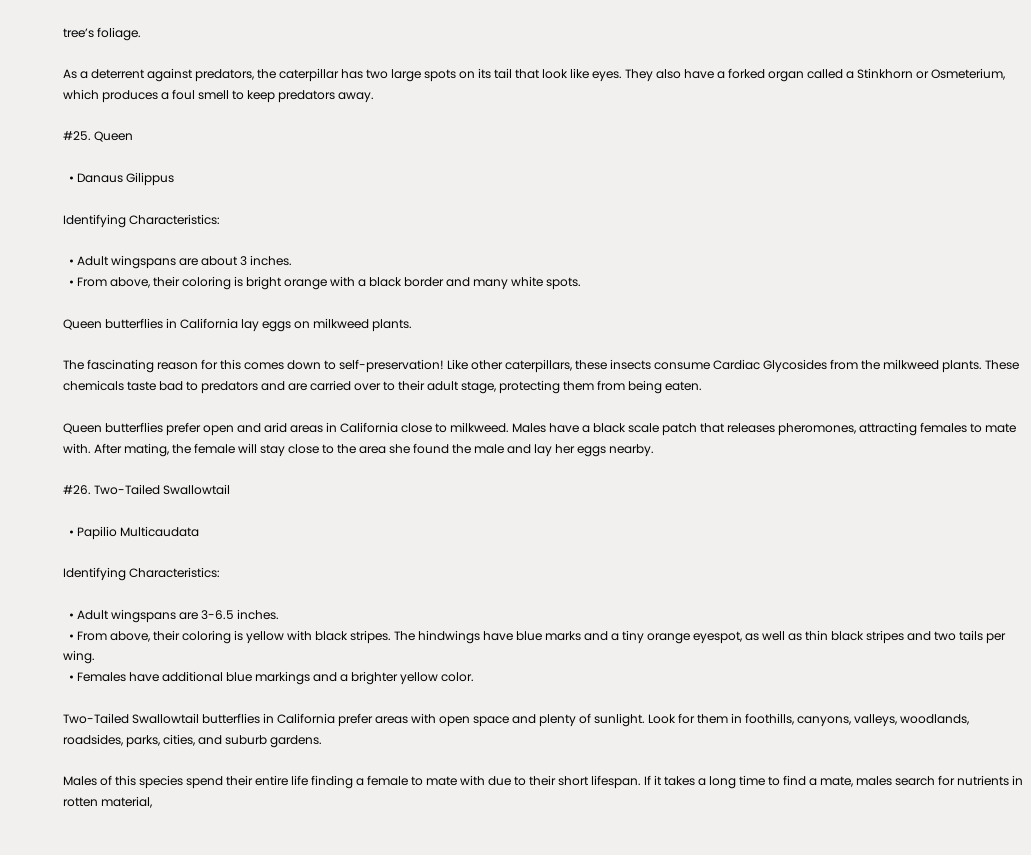tree’s foliage.

As a deterrent against predators, the caterpillar has two large spots on its tail that look like eyes. They also have a forked organ called a Stinkhorn or Osmeterium, which produces a foul smell to keep predators away.

#25. Queen

  • Danaus Gilippus

Identifying Characteristics:

  • Adult wingspans are about 3 inches.
  • From above, their coloring is bright orange with a black border and many white spots.

Queen butterflies in California lay eggs on milkweed plants.

The fascinating reason for this comes down to self-preservation! Like other caterpillars, these insects consume Cardiac Glycosides from the milkweed plants. These chemicals taste bad to predators and are carried over to their adult stage, protecting them from being eaten.

Queen butterflies prefer open and arid areas in California close to milkweed. Males have a black scale patch that releases pheromones, attracting females to mate with. After mating, the female will stay close to the area she found the male and lay her eggs nearby.

#26. Two-Tailed Swallowtail

  • Papilio Multicaudata

Identifying Characteristics:

  • Adult wingspans are 3-6.5 inches.
  • From above, their coloring is yellow with black stripes. The hindwings have blue marks and a tiny orange eyespot, as well as thin black stripes and two tails per wing.
  • Females have additional blue markings and a brighter yellow color.

Two-Tailed Swallowtail butterflies in California prefer areas with open space and plenty of sunlight. Look for them in foothills, canyons, valleys, woodlands, roadsides, parks, cities, and suburb gardens.

Males of this species spend their entire life finding a female to mate with due to their short lifespan. If it takes a long time to find a mate, males search for nutrients in rotten material,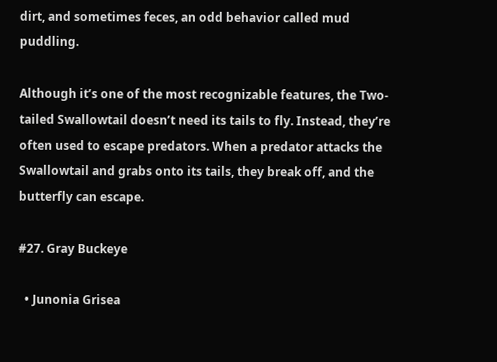dirt, and sometimes feces, an odd behavior called mud puddling.

Although it’s one of the most recognizable features, the Two-tailed Swallowtail doesn’t need its tails to fly. Instead, they’re often used to escape predators. When a predator attacks the Swallowtail and grabs onto its tails, they break off, and the butterfly can escape.

#27. Gray Buckeye

  • Junonia Grisea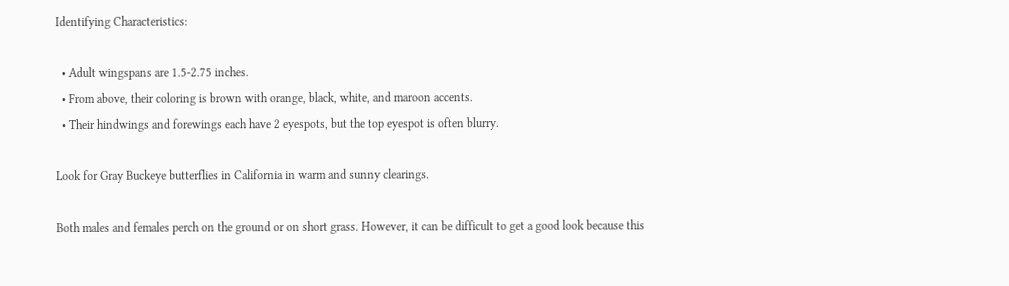Identifying Characteristics:

  • Adult wingspans are 1.5-2.75 inches.
  • From above, their coloring is brown with orange, black, white, and maroon accents.
  • Their hindwings and forewings each have 2 eyespots, but the top eyespot is often blurry.

Look for Gray Buckeye butterflies in California in warm and sunny clearings.

Both males and females perch on the ground or on short grass. However, it can be difficult to get a good look because this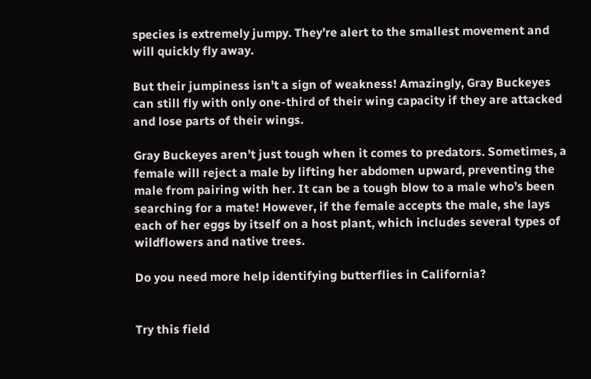species is extremely jumpy. They’re alert to the smallest movement and will quickly fly away.

But their jumpiness isn’t a sign of weakness! Amazingly, Gray Buckeyes can still fly with only one-third of their wing capacity if they are attacked and lose parts of their wings.

Gray Buckeyes aren’t just tough when it comes to predators. Sometimes, a female will reject a male by lifting her abdomen upward, preventing the male from pairing with her. It can be a tough blow to a male who’s been searching for a mate! However, if the female accepts the male, she lays each of her eggs by itself on a host plant, which includes several types of wildflowers and native trees.

Do you need more help identifying butterflies in California?


Try this field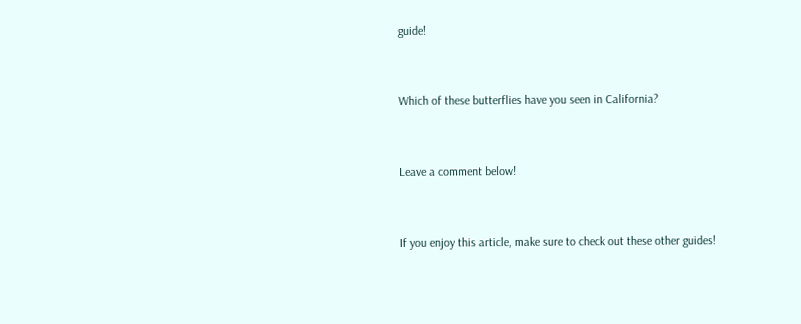guide!


Which of these butterflies have you seen in California?


Leave a comment below!


If you enjoy this article, make sure to check out these other guides!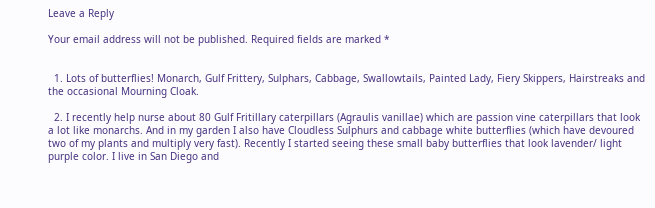Leave a Reply

Your email address will not be published. Required fields are marked *


  1. Lots of butterflies! Monarch, Gulf Frittery, Sulphars, Cabbage, Swallowtails, Painted Lady, Fiery Skippers, Hairstreaks and the occasional Mourning Cloak.

  2. I recently help nurse about 80 Gulf Fritillary caterpillars (Agraulis vanillae) which are passion vine caterpillars that look a lot like monarchs. And in my garden I also have Cloudless Sulphurs and cabbage white butterflies (which have devoured two of my plants and multiply very fast). Recently I started seeing these small baby butterflies that look lavender/ light purple color. I live in San Diego and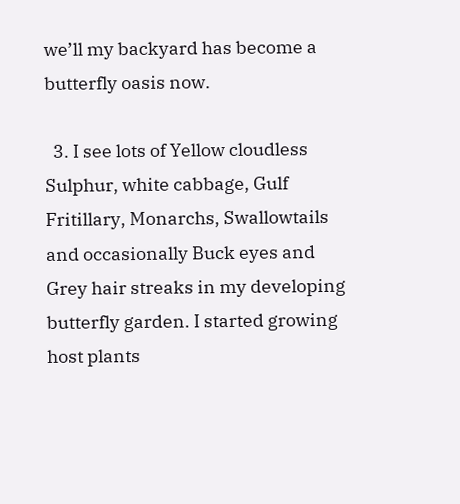we’ll my backyard has become a butterfly oasis now.

  3. I see lots of Yellow cloudless Sulphur, white cabbage, Gulf Fritillary, Monarchs, Swallowtails and occasionally Buck eyes and Grey hair streaks in my developing butterfly garden. I started growing host plants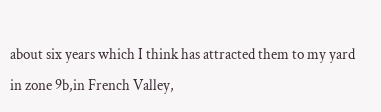about six years which I think has attracted them to my yard in zone 9b,in French Valley,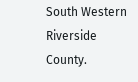South Western Riverside County.